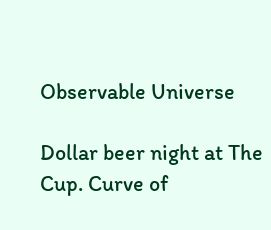Observable Universe

Dollar beer night at The Cup. Curve of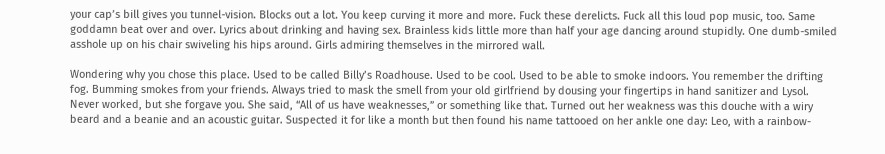your cap’s bill gives you tunnel-vision. Blocks out a lot. You keep curving it more and more. Fuck these derelicts. Fuck all this loud pop music, too. Same goddamn beat over and over. Lyrics about drinking and having sex. Brainless kids little more than half your age dancing around stupidly. One dumb-smiled asshole up on his chair swiveling his hips around. Girls admiring themselves in the mirrored wall.

Wondering why you chose this place. Used to be called Billy’s Roadhouse. Used to be cool. Used to be able to smoke indoors. You remember the drifting fog. Bumming smokes from your friends. Always tried to mask the smell from your old girlfriend by dousing your fingertips in hand sanitizer and Lysol. Never worked, but she forgave you. She said, “All of us have weaknesses,” or something like that. Turned out her weakness was this douche with a wiry beard and a beanie and an acoustic guitar. Suspected it for like a month but then found his name tattooed on her ankle one day: Leo, with a rainbow-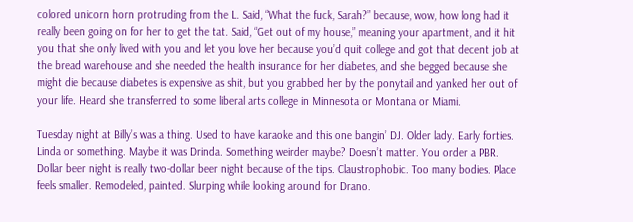colored unicorn horn protruding from the L. Said, “What the fuck, Sarah?” because, wow, how long had it really been going on for her to get the tat. Said, “Get out of my house,” meaning your apartment, and it hit you that she only lived with you and let you love her because you’d quit college and got that decent job at the bread warehouse and she needed the health insurance for her diabetes, and she begged because she might die because diabetes is expensive as shit, but you grabbed her by the ponytail and yanked her out of your life. Heard she transferred to some liberal arts college in Minnesota or Montana or Miami.

Tuesday night at Billy’s was a thing. Used to have karaoke and this one bangin’ DJ. Older lady. Early forties. Linda or something. Maybe it was Drinda. Something weirder maybe? Doesn’t matter. You order a PBR. Dollar beer night is really two-dollar beer night because of the tips. Claustrophobic. Too many bodies. Place feels smaller. Remodeled, painted. Slurping while looking around for Drano.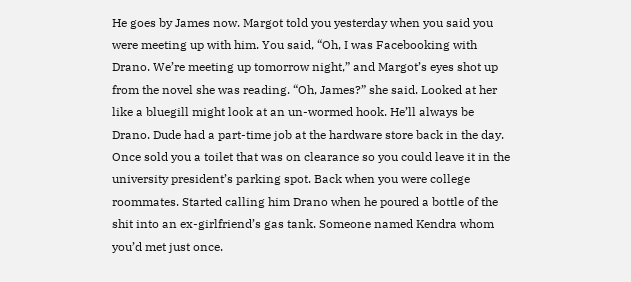He goes by James now. Margot told you yesterday when you said you were meeting up with him. You said, “Oh, I was Facebooking with Drano. We’re meeting up tomorrow night,” and Margot’s eyes shot up from the novel she was reading. “Oh, James?” she said. Looked at her like a bluegill might look at an un-wormed hook. He’ll always be Drano. Dude had a part-time job at the hardware store back in the day. Once sold you a toilet that was on clearance so you could leave it in the university president’s parking spot. Back when you were college roommates. Started calling him Drano when he poured a bottle of the shit into an ex-girlfriend’s gas tank. Someone named Kendra whom you’d met just once.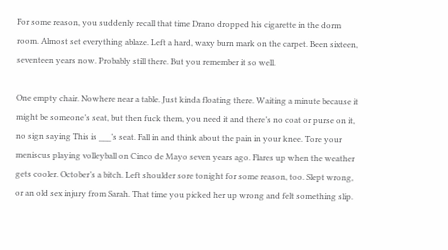For some reason, you suddenly recall that time Drano dropped his cigarette in the dorm room. Almost set everything ablaze. Left a hard, waxy burn mark on the carpet. Been sixteen, seventeen years now. Probably still there. But you remember it so well.

One empty chair. Nowhere near a table. Just kinda floating there. Waiting a minute because it might be someone’s seat, but then fuck them, you need it and there’s no coat or purse on it, no sign saying This is ___’s seat. Fall in and think about the pain in your knee. Tore your meniscus playing volleyball on Cinco de Mayo seven years ago. Flares up when the weather gets cooler. October’s a bitch. Left shoulder sore tonight for some reason, too. Slept wrong, or an old sex injury from Sarah. That time you picked her up wrong and felt something slip.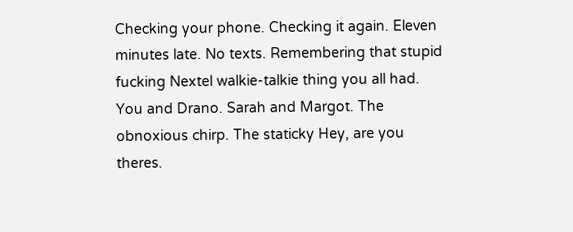Checking your phone. Checking it again. Eleven minutes late. No texts. Remembering that stupid fucking Nextel walkie-talkie thing you all had. You and Drano. Sarah and Margot. The obnoxious chirp. The staticky Hey, are you theres.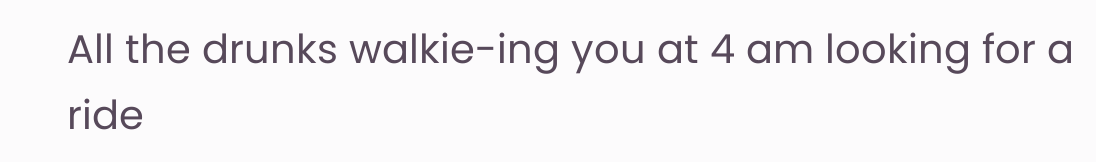All the drunks walkie-ing you at 4 am looking for a ride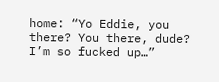home: “Yo Eddie, you there? You there, dude? I’m so fucked up…”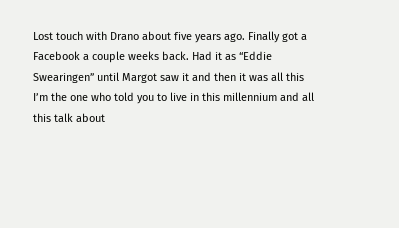Lost touch with Drano about five years ago. Finally got a Facebook a couple weeks back. Had it as “Eddie Swearingen” until Margot saw it and then it was all this I’m the one who told you to live in this millennium and all this talk about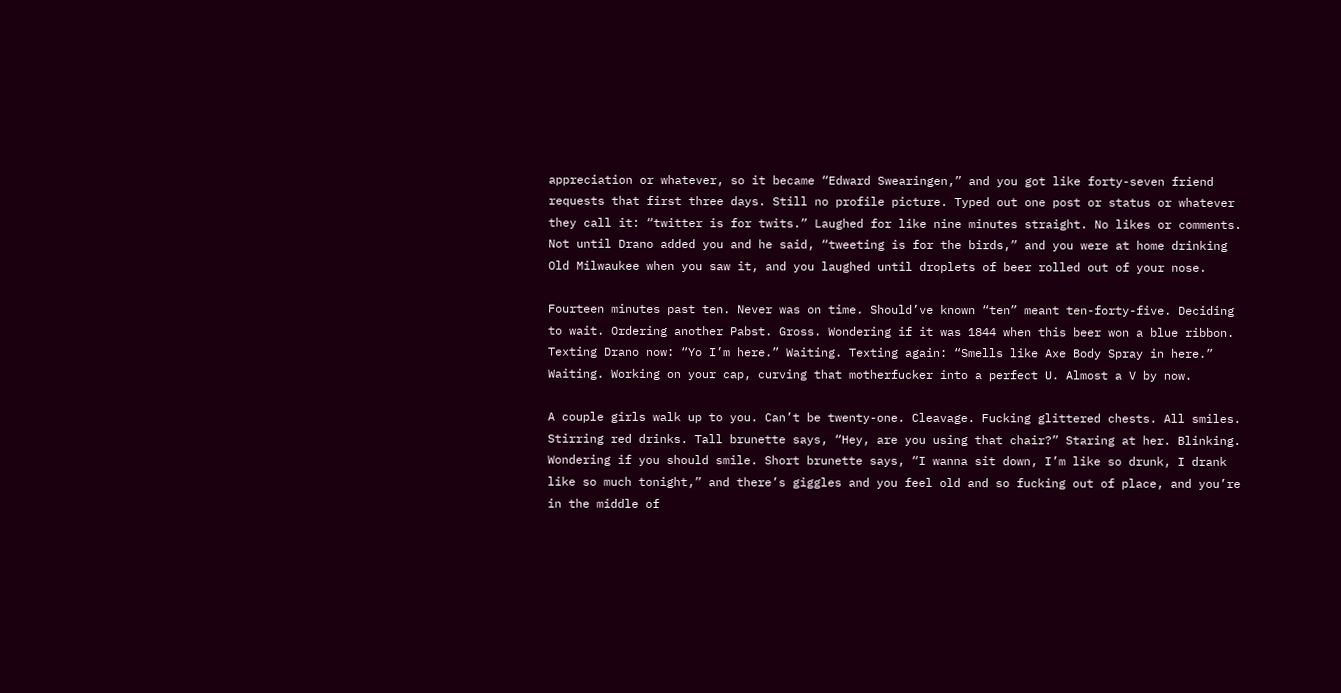appreciation or whatever, so it became “Edward Swearingen,” and you got like forty-seven friend requests that first three days. Still no profile picture. Typed out one post or status or whatever they call it: “twitter is for twits.” Laughed for like nine minutes straight. No likes or comments. Not until Drano added you and he said, “tweeting is for the birds,” and you were at home drinking Old Milwaukee when you saw it, and you laughed until droplets of beer rolled out of your nose.

Fourteen minutes past ten. Never was on time. Should’ve known “ten” meant ten-forty-five. Deciding to wait. Ordering another Pabst. Gross. Wondering if it was 1844 when this beer won a blue ribbon. Texting Drano now: “Yo I’m here.” Waiting. Texting again: “Smells like Axe Body Spray in here.” Waiting. Working on your cap, curving that motherfucker into a perfect U. Almost a V by now.

A couple girls walk up to you. Can’t be twenty-one. Cleavage. Fucking glittered chests. All smiles. Stirring red drinks. Tall brunette says, “Hey, are you using that chair?” Staring at her. Blinking. Wondering if you should smile. Short brunette says, “I wanna sit down, I’m like so drunk, I drank like so much tonight,” and there’s giggles and you feel old and so fucking out of place, and you’re in the middle of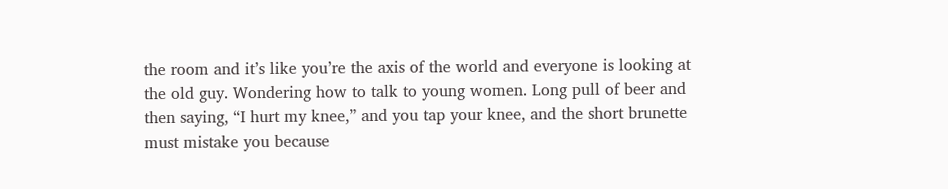the room and it’s like you’re the axis of the world and everyone is looking at the old guy. Wondering how to talk to young women. Long pull of beer and then saying, “I hurt my knee,” and you tap your knee, and the short brunette must mistake you because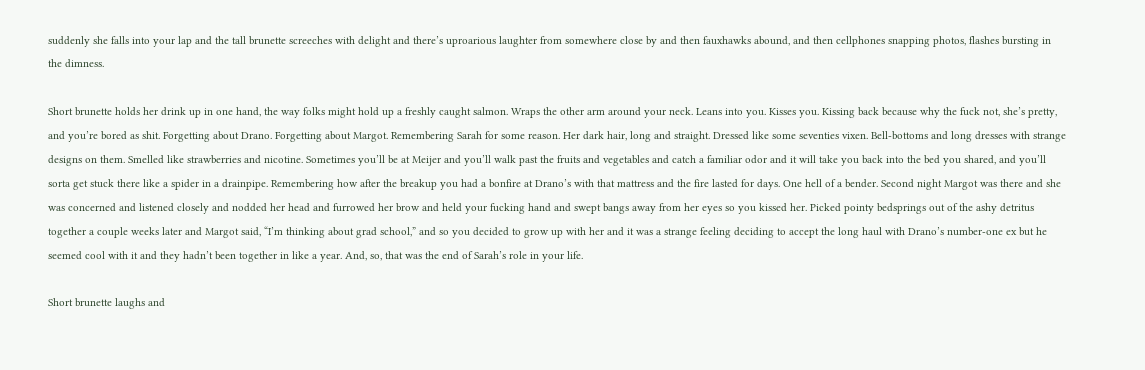suddenly she falls into your lap and the tall brunette screeches with delight and there’s uproarious laughter from somewhere close by and then fauxhawks abound, and then cellphones snapping photos, flashes bursting in the dimness.

Short brunette holds her drink up in one hand, the way folks might hold up a freshly caught salmon. Wraps the other arm around your neck. Leans into you. Kisses you. Kissing back because why the fuck not, she’s pretty, and you’re bored as shit. Forgetting about Drano. Forgetting about Margot. Remembering Sarah for some reason. Her dark hair, long and straight. Dressed like some seventies vixen. Bell-bottoms and long dresses with strange designs on them. Smelled like strawberries and nicotine. Sometimes you’ll be at Meijer and you’ll walk past the fruits and vegetables and catch a familiar odor and it will take you back into the bed you shared, and you’ll sorta get stuck there like a spider in a drainpipe. Remembering how after the breakup you had a bonfire at Drano’s with that mattress and the fire lasted for days. One hell of a bender. Second night Margot was there and she was concerned and listened closely and nodded her head and furrowed her brow and held your fucking hand and swept bangs away from her eyes so you kissed her. Picked pointy bedsprings out of the ashy detritus together a couple weeks later and Margot said, “I’m thinking about grad school,” and so you decided to grow up with her and it was a strange feeling deciding to accept the long haul with Drano’s number-one ex but he seemed cool with it and they hadn’t been together in like a year. And, so, that was the end of Sarah’s role in your life.

Short brunette laughs and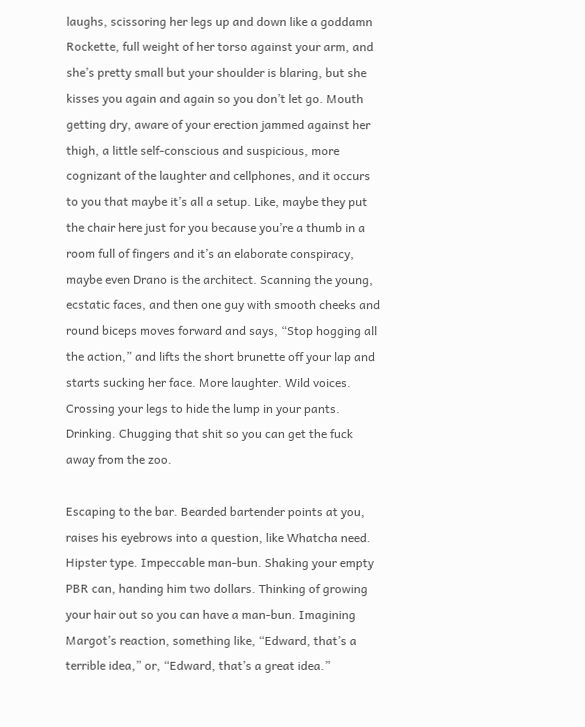laughs, scissoring her legs up and down like a goddamn Rockette, full weight of her torso against your arm, and she’s pretty small but your shoulder is blaring, but she kisses you again and again so you don’t let go. Mouth getting dry, aware of your erection jammed against her thigh, a little self-conscious and suspicious, more cognizant of the laughter and cellphones, and it occurs to you that maybe it’s all a setup. Like, maybe they put the chair here just for you because you’re a thumb in a room full of fingers and it’s an elaborate conspiracy, maybe even Drano is the architect. Scanning the young, ecstatic faces, and then one guy with smooth cheeks and round biceps moves forward and says, “Stop hogging all the action,” and lifts the short brunette off your lap and starts sucking her face. More laughter. Wild voices. Crossing your legs to hide the lump in your pants. Drinking. Chugging that shit so you can get the fuck away from the zoo.

Escaping to the bar. Bearded bartender points at you, raises his eyebrows into a question, like Whatcha need. Hipster type. Impeccable man-bun. Shaking your empty PBR can, handing him two dollars. Thinking of growing your hair out so you can have a man-bun. Imagining Margot’s reaction, something like, “Edward, that’s a terrible idea,” or, “Edward, that’s a great idea.”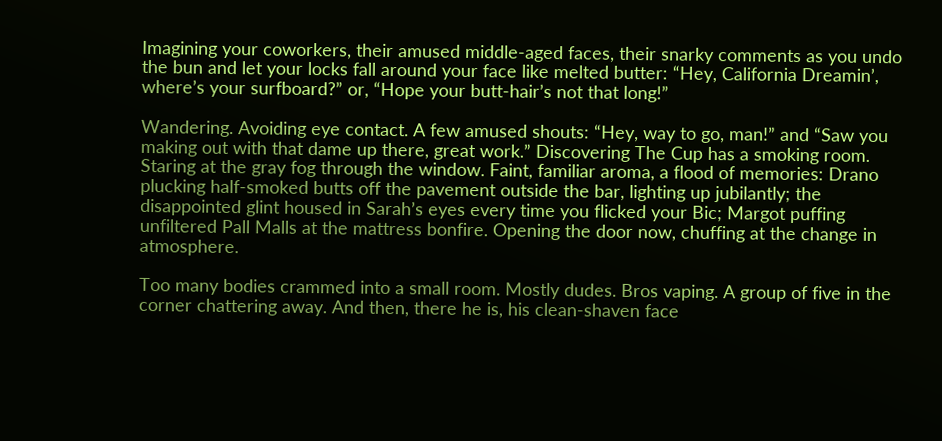Imagining your coworkers, their amused middle-aged faces, their snarky comments as you undo the bun and let your locks fall around your face like melted butter: “Hey, California Dreamin’, where’s your surfboard?” or, “Hope your butt-hair’s not that long!”

Wandering. Avoiding eye contact. A few amused shouts: “Hey, way to go, man!” and “Saw you making out with that dame up there, great work.” Discovering The Cup has a smoking room. Staring at the gray fog through the window. Faint, familiar aroma, a flood of memories: Drano plucking half-smoked butts off the pavement outside the bar, lighting up jubilantly; the disappointed glint housed in Sarah’s eyes every time you flicked your Bic; Margot puffing unfiltered Pall Malls at the mattress bonfire. Opening the door now, chuffing at the change in atmosphere.

Too many bodies crammed into a small room. Mostly dudes. Bros vaping. A group of five in the corner chattering away. And then, there he is, his clean-shaven face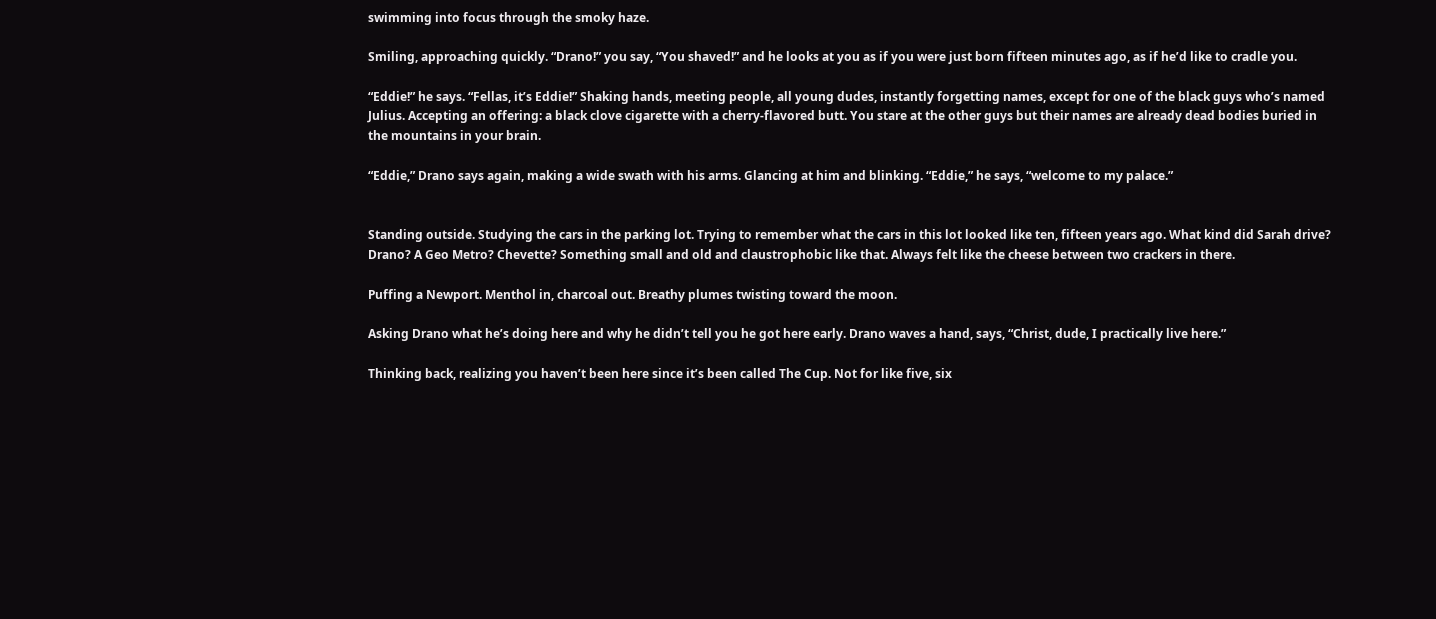swimming into focus through the smoky haze.

Smiling, approaching quickly. “Drano!” you say, “You shaved!” and he looks at you as if you were just born fifteen minutes ago, as if he’d like to cradle you.

“Eddie!” he says. “Fellas, it’s Eddie!” Shaking hands, meeting people, all young dudes, instantly forgetting names, except for one of the black guys who’s named Julius. Accepting an offering: a black clove cigarette with a cherry-flavored butt. You stare at the other guys but their names are already dead bodies buried in the mountains in your brain.

“Eddie,” Drano says again, making a wide swath with his arms. Glancing at him and blinking. “Eddie,” he says, “welcome to my palace.”


Standing outside. Studying the cars in the parking lot. Trying to remember what the cars in this lot looked like ten, fifteen years ago. What kind did Sarah drive? Drano? A Geo Metro? Chevette? Something small and old and claustrophobic like that. Always felt like the cheese between two crackers in there.

Puffing a Newport. Menthol in, charcoal out. Breathy plumes twisting toward the moon.

Asking Drano what he’s doing here and why he didn’t tell you he got here early. Drano waves a hand, says, “Christ, dude, I practically live here.”

Thinking back, realizing you haven’t been here since it’s been called The Cup. Not for like five, six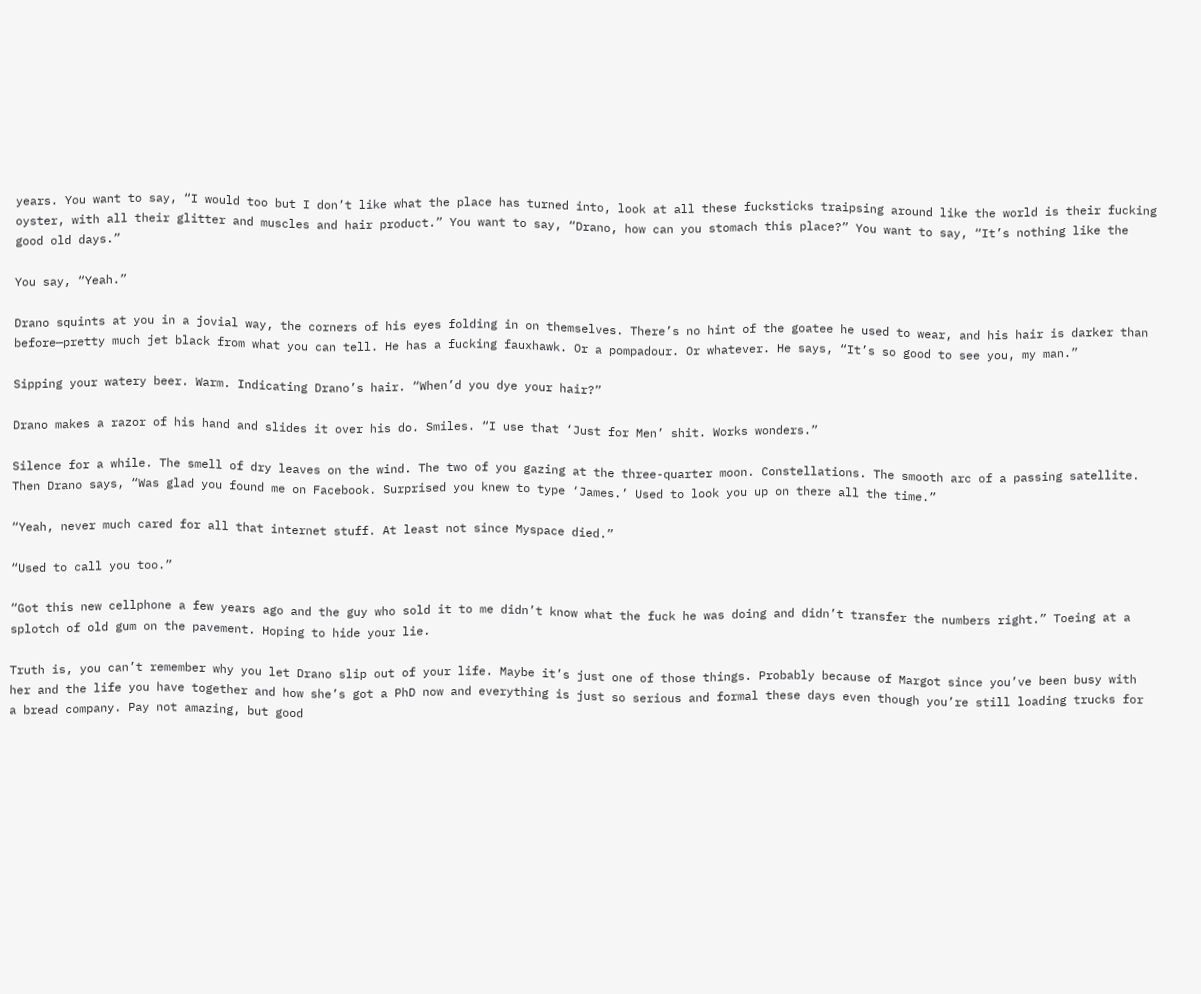years. You want to say, “I would too but I don’t like what the place has turned into, look at all these fucksticks traipsing around like the world is their fucking oyster, with all their glitter and muscles and hair product.” You want to say, “Drano, how can you stomach this place?” You want to say, “It’s nothing like the good old days.”

You say, “Yeah.”

Drano squints at you in a jovial way, the corners of his eyes folding in on themselves. There’s no hint of the goatee he used to wear, and his hair is darker than before—pretty much jet black from what you can tell. He has a fucking fauxhawk. Or a pompadour. Or whatever. He says, “It’s so good to see you, my man.”

Sipping your watery beer. Warm. Indicating Drano’s hair. “When’d you dye your hair?”

Drano makes a razor of his hand and slides it over his do. Smiles. “I use that ‘Just for Men’ shit. Works wonders.”

Silence for a while. The smell of dry leaves on the wind. The two of you gazing at the three-quarter moon. Constellations. The smooth arc of a passing satellite. Then Drano says, “Was glad you found me on Facebook. Surprised you knew to type ‘James.’ Used to look you up on there all the time.”

“Yeah, never much cared for all that internet stuff. At least not since Myspace died.”

“Used to call you too.”

“Got this new cellphone a few years ago and the guy who sold it to me didn’t know what the fuck he was doing and didn’t transfer the numbers right.” Toeing at a splotch of old gum on the pavement. Hoping to hide your lie.

Truth is, you can’t remember why you let Drano slip out of your life. Maybe it’s just one of those things. Probably because of Margot since you’ve been busy with her and the life you have together and how she’s got a PhD now and everything is just so serious and formal these days even though you’re still loading trucks for a bread company. Pay not amazing, but good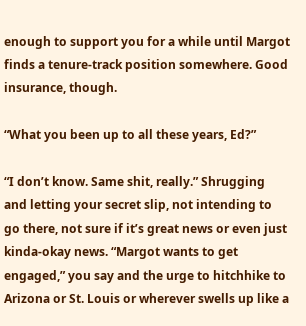enough to support you for a while until Margot finds a tenure-track position somewhere. Good insurance, though.

“What you been up to all these years, Ed?”

“I don’t know. Same shit, really.” Shrugging and letting your secret slip, not intending to go there, not sure if it’s great news or even just kinda-okay news. “Margot wants to get engaged,” you say and the urge to hitchhike to Arizona or St. Louis or wherever swells up like a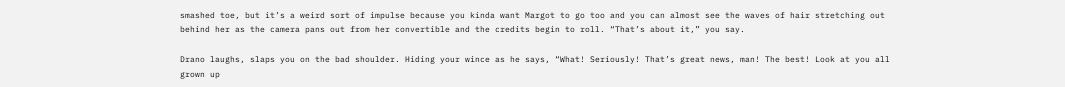smashed toe, but it’s a weird sort of impulse because you kinda want Margot to go too and you can almost see the waves of hair stretching out behind her as the camera pans out from her convertible and the credits begin to roll. “That’s about it,” you say.

Drano laughs, slaps you on the bad shoulder. Hiding your wince as he says, “What! Seriously! That’s great news, man! The best! Look at you all grown up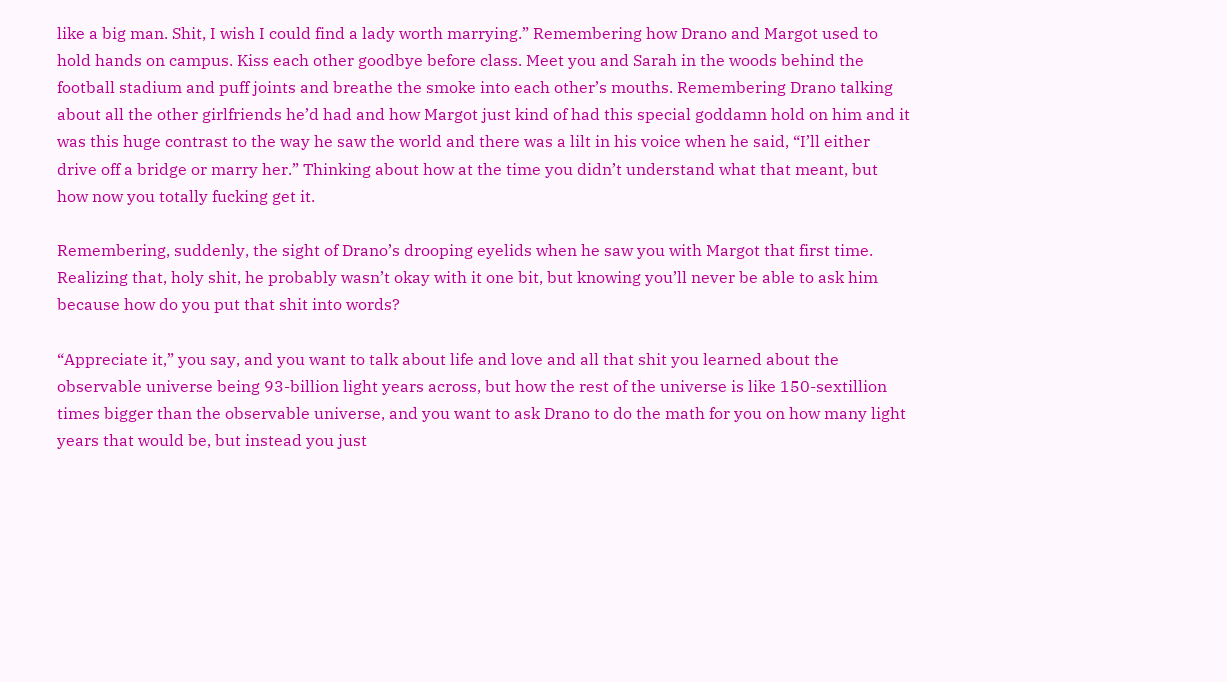like a big man. Shit, I wish I could find a lady worth marrying.” Remembering how Drano and Margot used to hold hands on campus. Kiss each other goodbye before class. Meet you and Sarah in the woods behind the football stadium and puff joints and breathe the smoke into each other’s mouths. Remembering Drano talking about all the other girlfriends he’d had and how Margot just kind of had this special goddamn hold on him and it was this huge contrast to the way he saw the world and there was a lilt in his voice when he said, “I’ll either drive off a bridge or marry her.” Thinking about how at the time you didn’t understand what that meant, but how now you totally fucking get it.

Remembering, suddenly, the sight of Drano’s drooping eyelids when he saw you with Margot that first time. Realizing that, holy shit, he probably wasn’t okay with it one bit, but knowing you’ll never be able to ask him because how do you put that shit into words?

“Appreciate it,” you say, and you want to talk about life and love and all that shit you learned about the observable universe being 93-billion light years across, but how the rest of the universe is like 150-sextillion times bigger than the observable universe, and you want to ask Drano to do the math for you on how many light years that would be, but instead you just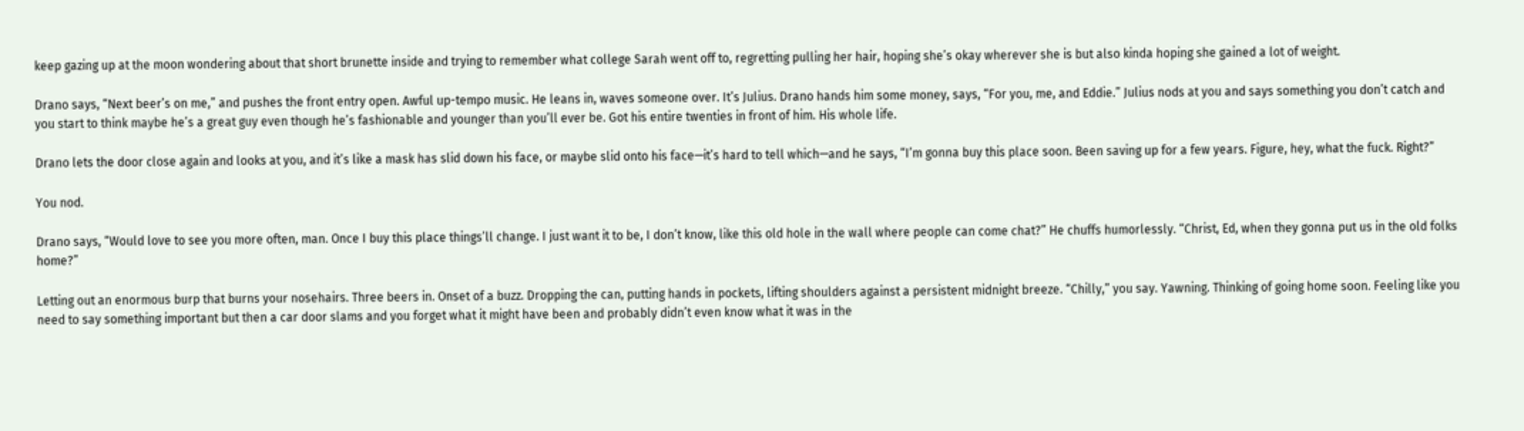keep gazing up at the moon wondering about that short brunette inside and trying to remember what college Sarah went off to, regretting pulling her hair, hoping she’s okay wherever she is but also kinda hoping she gained a lot of weight.

Drano says, “Next beer’s on me,” and pushes the front entry open. Awful up-tempo music. He leans in, waves someone over. It’s Julius. Drano hands him some money, says, “For you, me, and Eddie.” Julius nods at you and says something you don’t catch and you start to think maybe he’s a great guy even though he’s fashionable and younger than you’ll ever be. Got his entire twenties in front of him. His whole life.

Drano lets the door close again and looks at you, and it’s like a mask has slid down his face, or maybe slid onto his face—it’s hard to tell which—and he says, “I’m gonna buy this place soon. Been saving up for a few years. Figure, hey, what the fuck. Right?”

You nod.

Drano says, “Would love to see you more often, man. Once I buy this place things’ll change. I just want it to be, I don’t know, like this old hole in the wall where people can come chat?” He chuffs humorlessly. “Christ, Ed, when they gonna put us in the old folks home?”

Letting out an enormous burp that burns your nosehairs. Three beers in. Onset of a buzz. Dropping the can, putting hands in pockets, lifting shoulders against a persistent midnight breeze. “Chilly,” you say. Yawning. Thinking of going home soon. Feeling like you need to say something important but then a car door slams and you forget what it might have been and probably didn’t even know what it was in the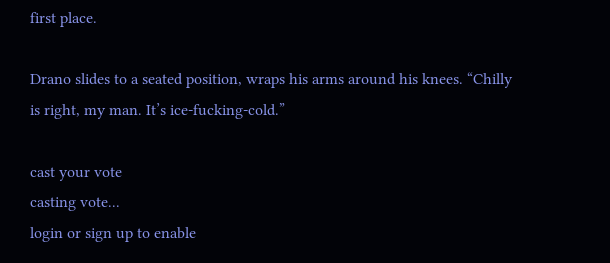first place.

Drano slides to a seated position, wraps his arms around his knees. “Chilly is right, my man. It’s ice-fucking-cold.”

cast your vote
casting vote...
login or sign up to enable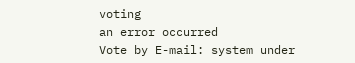voting
an error occurred
Vote by E-mail: system under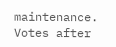maintenance.
Votes after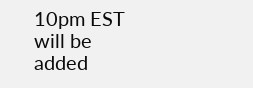10pm EST will be added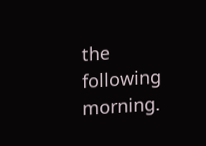the following morning.